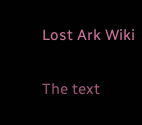Lost Ark Wiki

The text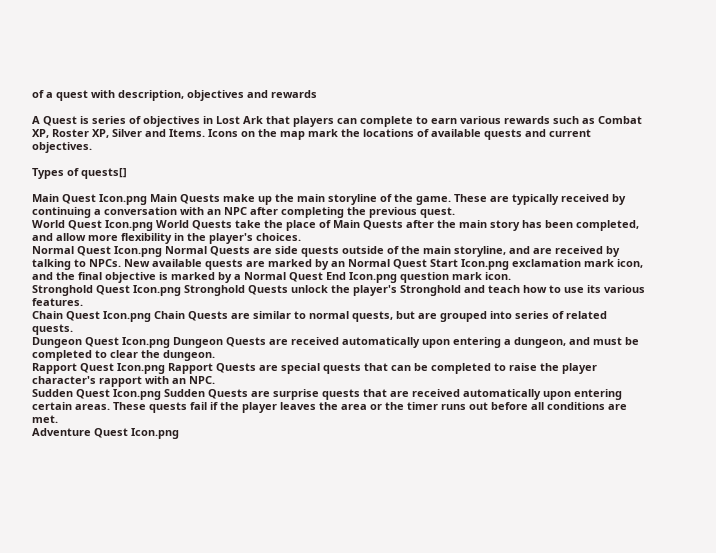of a quest with description, objectives and rewards

A Quest is series of objectives in Lost Ark that players can complete to earn various rewards such as Combat XP, Roster XP, Silver and Items. Icons on the map mark the locations of available quests and current objectives.

Types of quests[]

Main Quest Icon.png Main Quests make up the main storyline of the game. These are typically received by continuing a conversation with an NPC after completing the previous quest.
World Quest Icon.png World Quests take the place of Main Quests after the main story has been completed, and allow more flexibility in the player's choices.
Normal Quest Icon.png Normal Quests are side quests outside of the main storyline, and are received by talking to NPCs. New available quests are marked by an Normal Quest Start Icon.png exclamation mark icon, and the final objective is marked by a Normal Quest End Icon.png question mark icon.
Stronghold Quest Icon.png Stronghold Quests unlock the player's Stronghold and teach how to use its various features.
Chain Quest Icon.png Chain Quests are similar to normal quests, but are grouped into series of related quests.
Dungeon Quest Icon.png Dungeon Quests are received automatically upon entering a dungeon, and must be completed to clear the dungeon.
Rapport Quest Icon.png Rapport Quests are special quests that can be completed to raise the player character's rapport with an NPC.
Sudden Quest Icon.png Sudden Quests are surprise quests that are received automatically upon entering certain areas. These quests fail if the player leaves the area or the timer runs out before all conditions are met.
Adventure Quest Icon.png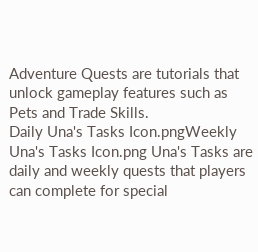Adventure Quests are tutorials that unlock gameplay features such as Pets and Trade Skills.
Daily Una's Tasks Icon.pngWeekly Una's Tasks Icon.png Una's Tasks are daily and weekly quests that players can complete for special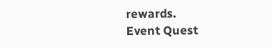rewards.
Event Quest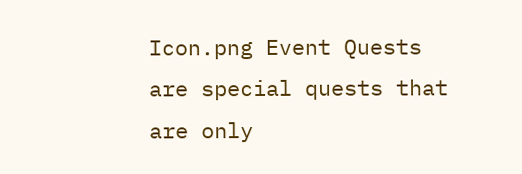Icon.png Event Quests are special quests that are only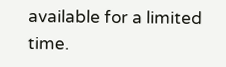available for a limited time.